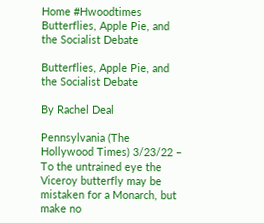Home #Hwoodtimes Butterflies, Apple Pie, and the Socialist Debate

Butterflies, Apple Pie, and the Socialist Debate

By Rachel Deal

Pennsylvania (The Hollywood Times) 3/23/22 – To the untrained eye the Viceroy butterfly may be mistaken for a Monarch, but make no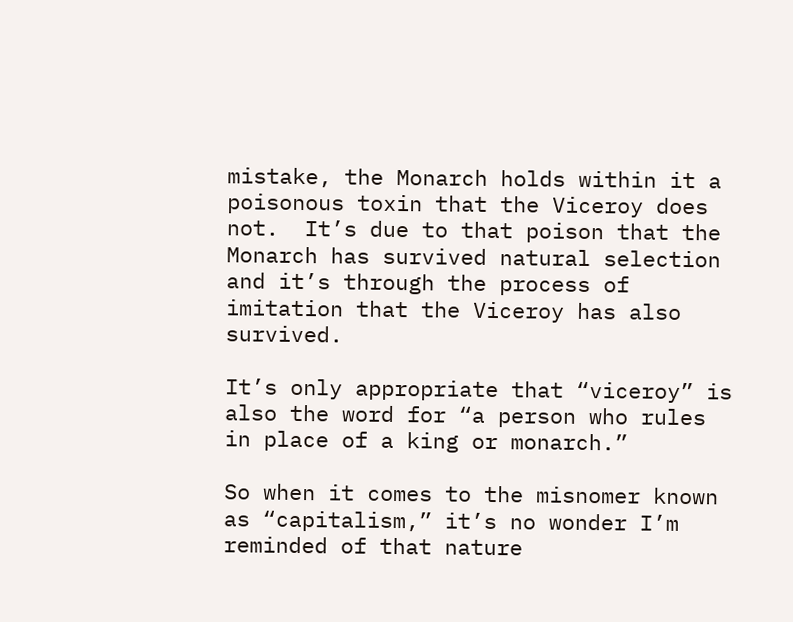mistake, the Monarch holds within it a poisonous toxin that the Viceroy does not.  It’s due to that poison that the Monarch has survived natural selection and it’s through the process of imitation that the Viceroy has also survived.

It’s only appropriate that “viceroy” is also the word for “a person who rules in place of a king or monarch.”

So when it comes to the misnomer known as “capitalism,” it’s no wonder I’m reminded of that nature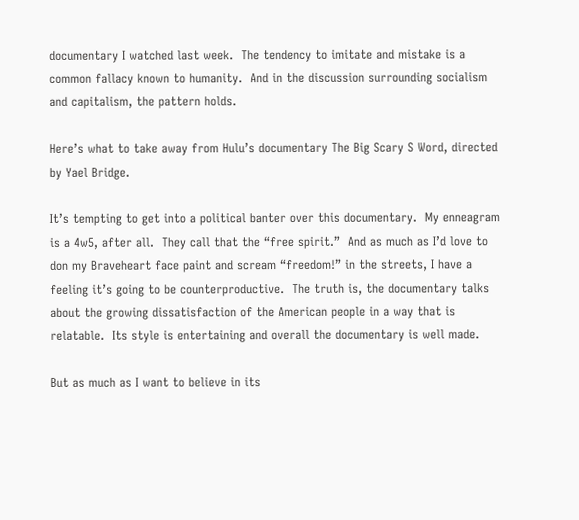documentary I watched last week.  The tendency to imitate and mistake is a common fallacy known to humanity.  And in the discussion surrounding socialism and capitalism, the pattern holds.

Here’s what to take away from Hulu’s documentary The Big Scary S Word, directed by Yael Bridge.

It’s tempting to get into a political banter over this documentary.  My enneagram is a 4w5, after all.  They call that the “free spirit.”  And as much as I’d love to don my Braveheart face paint and scream “freedom!” in the streets, I have a feeling it’s going to be counterproductive.  The truth is, the documentary talks about the growing dissatisfaction of the American people in a way that is relatable.  Its style is entertaining and overall the documentary is well made.

But as much as I want to believe in its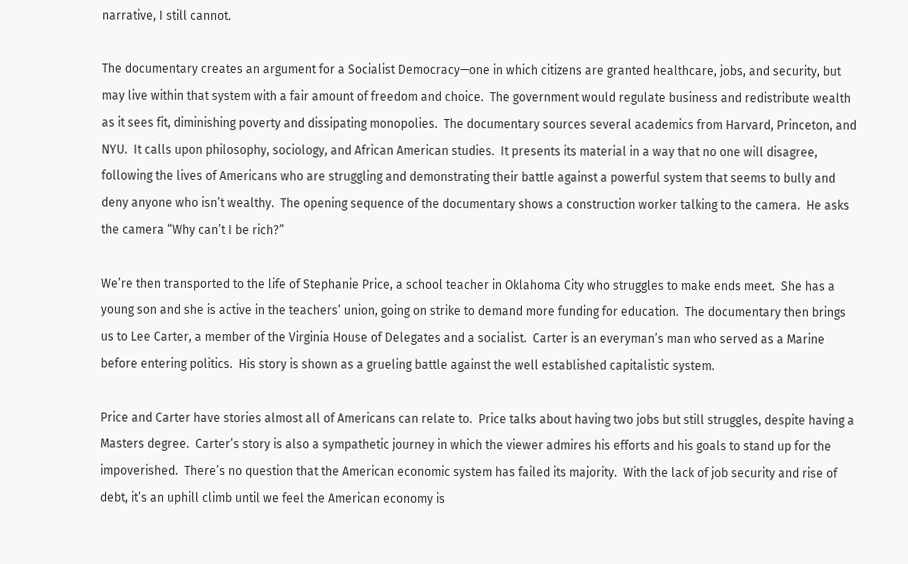narrative, I still cannot.

The documentary creates an argument for a Socialist Democracy—one in which citizens are granted healthcare, jobs, and security, but may live within that system with a fair amount of freedom and choice.  The government would regulate business and redistribute wealth as it sees fit, diminishing poverty and dissipating monopolies.  The documentary sources several academics from Harvard, Princeton, and NYU.  It calls upon philosophy, sociology, and African American studies.  It presents its material in a way that no one will disagree, following the lives of Americans who are struggling and demonstrating their battle against a powerful system that seems to bully and deny anyone who isn’t wealthy.  The opening sequence of the documentary shows a construction worker talking to the camera.  He asks the camera “Why can’t I be rich?”

We’re then transported to the life of Stephanie Price, a school teacher in Oklahoma City who struggles to make ends meet.  She has a young son and she is active in the teachers’ union, going on strike to demand more funding for education.  The documentary then brings us to Lee Carter, a member of the Virginia House of Delegates and a socialist.  Carter is an everyman’s man who served as a Marine before entering politics.  His story is shown as a grueling battle against the well established capitalistic system.

Price and Carter have stories almost all of Americans can relate to.  Price talks about having two jobs but still struggles, despite having a Masters degree.  Carter’s story is also a sympathetic journey in which the viewer admires his efforts and his goals to stand up for the impoverished.  There’s no question that the American economic system has failed its majority.  With the lack of job security and rise of debt, it’s an uphill climb until we feel the American economy is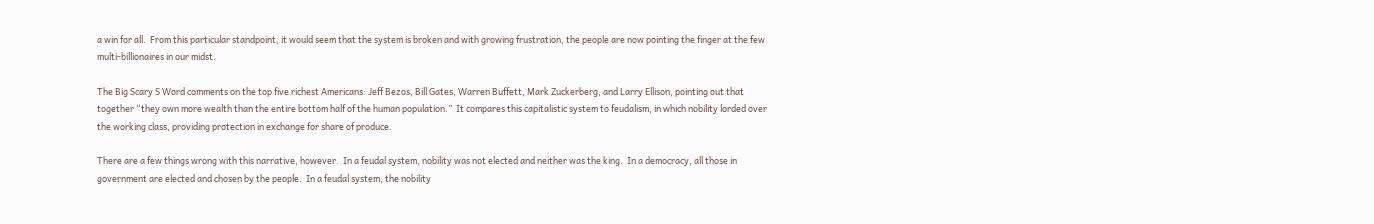a win for all.  From this particular standpoint, it would seem that the system is broken and with growing frustration, the people are now pointing the finger at the few multi-billionaires in our midst.

The Big Scary S Word comments on the top five richest Americans: Jeff Bezos, Bill Gates, Warren Buffett, Mark Zuckerberg, and Larry Ellison, pointing out that together “they own more wealth than the entire bottom half of the human population.”  It compares this capitalistic system to feudalism, in which nobility lorded over the working class, providing protection in exchange for share of produce.

There are a few things wrong with this narrative, however.  In a feudal system, nobility was not elected and neither was the king.  In a democracy, all those in government are elected and chosen by the people.  In a feudal system, the nobility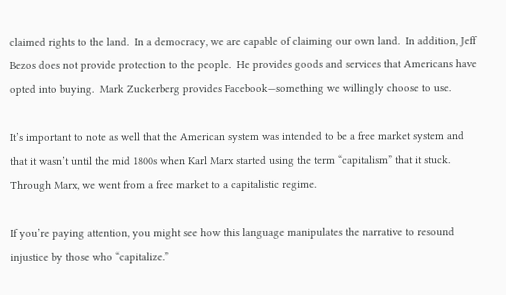claimed rights to the land.  In a democracy, we are capable of claiming our own land.  In addition, Jeff Bezos does not provide protection to the people.  He provides goods and services that Americans have opted into buying.  Mark Zuckerberg provides Facebook—something we willingly choose to use.

It’s important to note as well that the American system was intended to be a free market system and that it wasn’t until the mid 1800s when Karl Marx started using the term “capitalism” that it stuck.  Through Marx, we went from a free market to a capitalistic regime.

If you’re paying attention, you might see how this language manipulates the narrative to resound injustice by those who “capitalize.”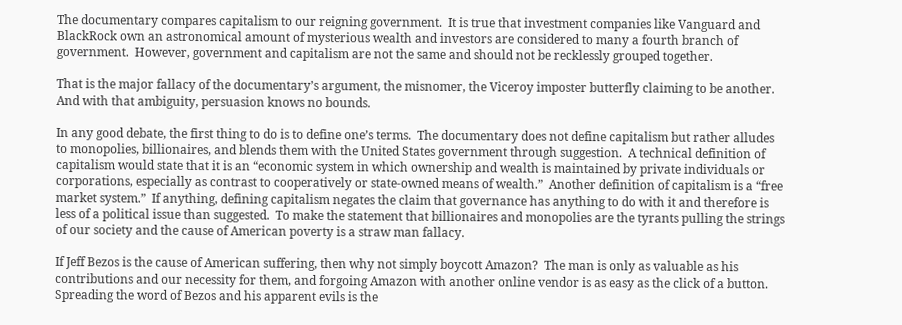The documentary compares capitalism to our reigning government.  It is true that investment companies like Vanguard and BlackRock own an astronomical amount of mysterious wealth and investors are considered to many a fourth branch of government.  However, government and capitalism are not the same and should not be recklessly grouped together.

That is the major fallacy of the documentary’s argument, the misnomer, the Viceroy imposter butterfly claiming to be another.  And with that ambiguity, persuasion knows no bounds.

In any good debate, the first thing to do is to define one’s terms.  The documentary does not define capitalism but rather alludes to monopolies, billionaires, and blends them with the United States government through suggestion.  A technical definition of capitalism would state that it is an “economic system in which ownership and wealth is maintained by private individuals or corporations, especially as contrast to cooperatively or state-owned means of wealth.”  Another definition of capitalism is a “free market system.”  If anything, defining capitalism negates the claim that governance has anything to do with it and therefore is less of a political issue than suggested.  To make the statement that billionaires and monopolies are the tyrants pulling the strings of our society and the cause of American poverty is a straw man fallacy.

If Jeff Bezos is the cause of American suffering, then why not simply boycott Amazon?  The man is only as valuable as his contributions and our necessity for them, and forgoing Amazon with another online vendor is as easy as the click of a button.  Spreading the word of Bezos and his apparent evils is the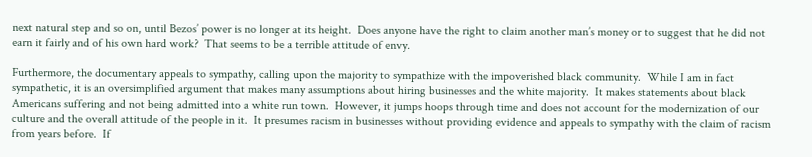next natural step and so on, until Bezos’ power is no longer at its height.  Does anyone have the right to claim another man’s money or to suggest that he did not earn it fairly and of his own hard work?  That seems to be a terrible attitude of envy.

Furthermore, the documentary appeals to sympathy, calling upon the majority to sympathize with the impoverished black community.  While I am in fact sympathetic, it is an oversimplified argument that makes many assumptions about hiring businesses and the white majority.  It makes statements about black Americans suffering and not being admitted into a white run town.  However, it jumps hoops through time and does not account for the modernization of our culture and the overall attitude of the people in it.  It presumes racism in businesses without providing evidence and appeals to sympathy with the claim of racism from years before.  If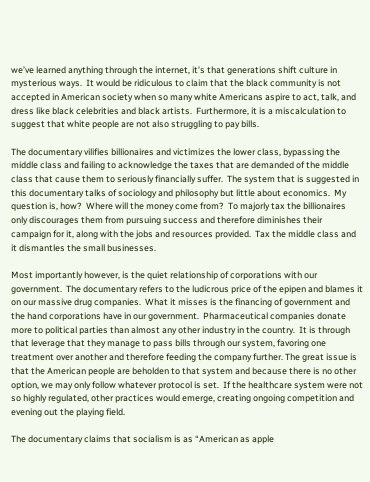we’ve learned anything through the internet, it’s that generations shift culture in mysterious ways.  It would be ridiculous to claim that the black community is not accepted in American society when so many white Americans aspire to act, talk, and dress like black celebrities and black artists.  Furthermore, it is a miscalculation to suggest that white people are not also struggling to pay bills.

The documentary vilifies billionaires and victimizes the lower class, bypassing the middle class and failing to acknowledge the taxes that are demanded of the middle class that cause them to seriously financially suffer.  The system that is suggested in this documentary talks of sociology and philosophy but little about economics.  My question is, how?  Where will the money come from?  To majorly tax the billionaires only discourages them from pursuing success and therefore diminishes their campaign for it, along with the jobs and resources provided.  Tax the middle class and it dismantles the small businesses.

Most importantly however, is the quiet relationship of corporations with our government.  The documentary refers to the ludicrous price of the epipen and blames it on our massive drug companies.  What it misses is the financing of government and the hand corporations have in our government.  Pharmaceutical companies donate more to political parties than almost any other industry in the country.  It is through that leverage that they manage to pass bills through our system, favoring one treatment over another and therefore feeding the company further. The great issue is that the American people are beholden to that system and because there is no other option, we may only follow whatever protocol is set.  If the healthcare system were not so highly regulated, other practices would emerge, creating ongoing competition and evening out the playing field.

The documentary claims that socialism is as “American as apple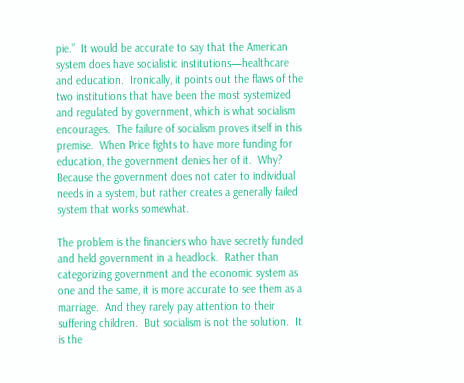pie.”  It would be accurate to say that the American system does have socialistic institutions—healthcare and education.  Ironically, it points out the flaws of the two institutions that have been the most systemized and regulated by government, which is what socialism encourages.  The failure of socialism proves itself in this premise.  When Price fights to have more funding for education, the government denies her of it.  Why?  Because the government does not cater to individual needs in a system, but rather creates a generally failed system that works somewhat.

The problem is the financiers who have secretly funded and held government in a headlock.  Rather than categorizing government and the economic system as one and the same, it is more accurate to see them as a marriage.  And they rarely pay attention to their suffering children.  But socialism is not the solution.  It is the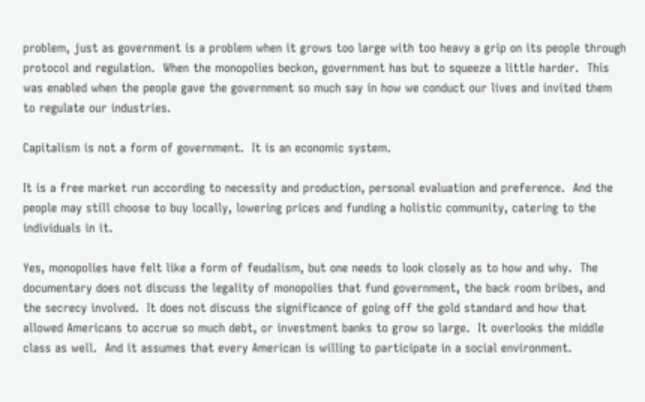problem, just as government is a problem when it grows too large with too heavy a grip on its people through protocol and regulation.  When the monopolies beckon, government has but to squeeze a little harder.  This was enabled when the people gave the government so much say in how we conduct our lives and invited them to regulate our industries.

Capitalism is not a form of government.  It is an economic system.

It is a free market run according to necessity and production, personal evaluation and preference.  And the people may still choose to buy locally, lowering prices and funding a holistic community, catering to the individuals in it.

Yes, monopolies have felt like a form of feudalism, but one needs to look closely as to how and why.  The documentary does not discuss the legality of monopolies that fund government, the back room bribes, and the secrecy involved.  It does not discuss the significance of going off the gold standard and how that allowed Americans to accrue so much debt, or investment banks to grow so large.  It overlooks the middle class as well.  And it assumes that every American is willing to participate in a social environment.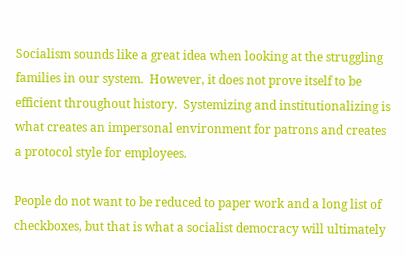Socialism sounds like a great idea when looking at the struggling families in our system.  However, it does not prove itself to be efficient throughout history.  Systemizing and institutionalizing is what creates an impersonal environment for patrons and creates a protocol style for employees.

People do not want to be reduced to paper work and a long list of checkboxes, but that is what a socialist democracy will ultimately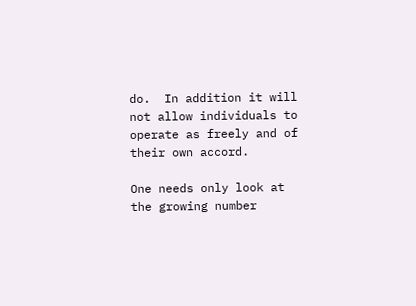do.  In addition it will not allow individuals to operate as freely and of their own accord.

One needs only look at the growing number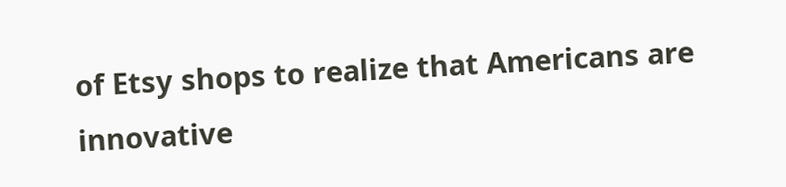of Etsy shops to realize that Americans are innovative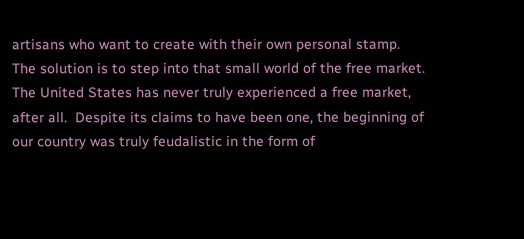artisans who want to create with their own personal stamp.  The solution is to step into that small world of the free market.  The United States has never truly experienced a free market, after all.  Despite its claims to have been one, the beginning of our country was truly feudalistic in the form of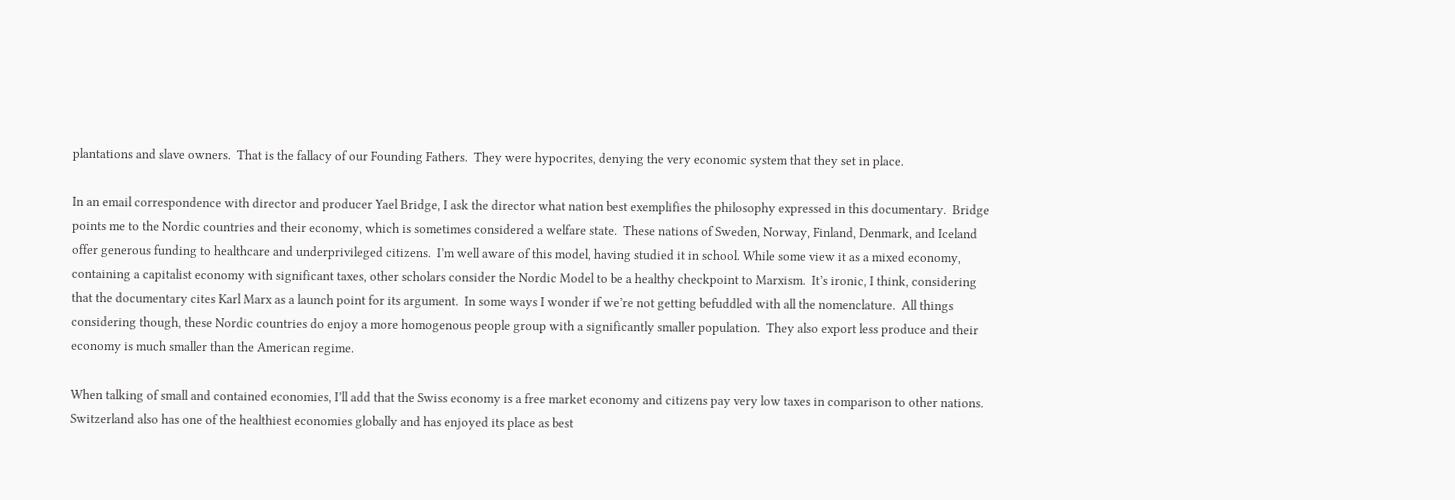plantations and slave owners.  That is the fallacy of our Founding Fathers.  They were hypocrites, denying the very economic system that they set in place.

In an email correspondence with director and producer Yael Bridge, I ask the director what nation best exemplifies the philosophy expressed in this documentary.  Bridge points me to the Nordic countries and their economy, which is sometimes considered a welfare state.  These nations of Sweden, Norway, Finland, Denmark, and Iceland offer generous funding to healthcare and underprivileged citizens.  I’m well aware of this model, having studied it in school. While some view it as a mixed economy, containing a capitalist economy with significant taxes, other scholars consider the Nordic Model to be a healthy checkpoint to Marxism.  It’s ironic, I think, considering that the documentary cites Karl Marx as a launch point for its argument.  In some ways I wonder if we’re not getting befuddled with all the nomenclature.  All things considering though, these Nordic countries do enjoy a more homogenous people group with a significantly smaller population.  They also export less produce and their economy is much smaller than the American regime.

When talking of small and contained economies, I’ll add that the Swiss economy is a free market economy and citizens pay very low taxes in comparison to other nations.  Switzerland also has one of the healthiest economies globally and has enjoyed its place as best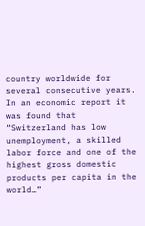country worldwide for several consecutive years.  In an economic report it was found that “Switzerland has low unemployment, a skilled labor force and one of the highest gross domestic products per capita in the world…”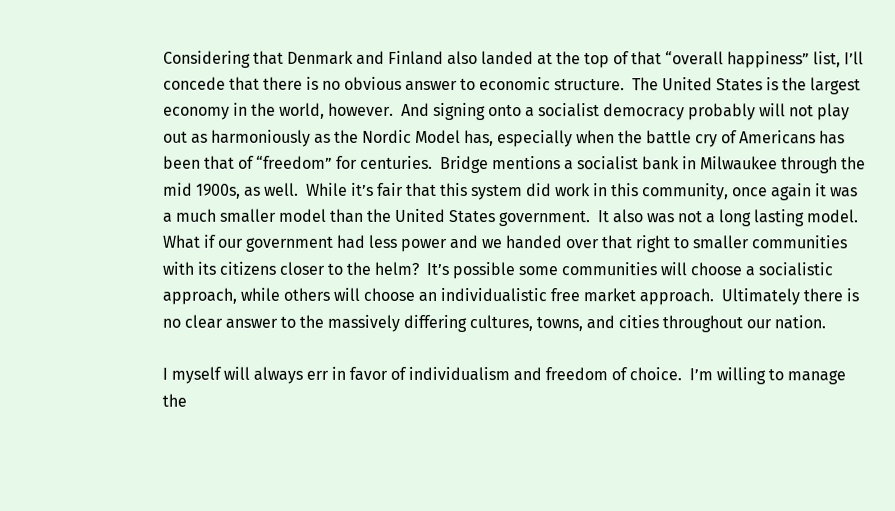Considering that Denmark and Finland also landed at the top of that “overall happiness” list, I’ll concede that there is no obvious answer to economic structure.  The United States is the largest economy in the world, however.  And signing onto a socialist democracy probably will not play out as harmoniously as the Nordic Model has, especially when the battle cry of Americans has been that of “freedom” for centuries.  Bridge mentions a socialist bank in Milwaukee through the mid 1900s, as well.  While it’s fair that this system did work in this community, once again it was a much smaller model than the United States government.  It also was not a long lasting model.  What if our government had less power and we handed over that right to smaller communities with its citizens closer to the helm?  It’s possible some communities will choose a socialistic approach, while others will choose an individualistic free market approach.  Ultimately there is no clear answer to the massively differing cultures, towns, and cities throughout our nation.

I myself will always err in favor of individualism and freedom of choice.  I’m willing to manage the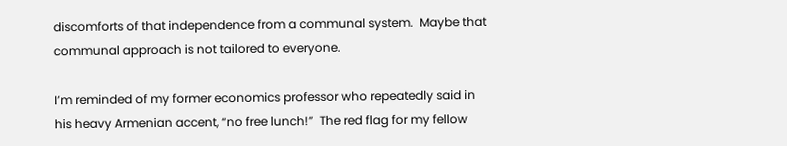discomforts of that independence from a communal system.  Maybe that communal approach is not tailored to everyone.

I’m reminded of my former economics professor who repeatedly said in his heavy Armenian accent, “no free lunch!”  The red flag for my fellow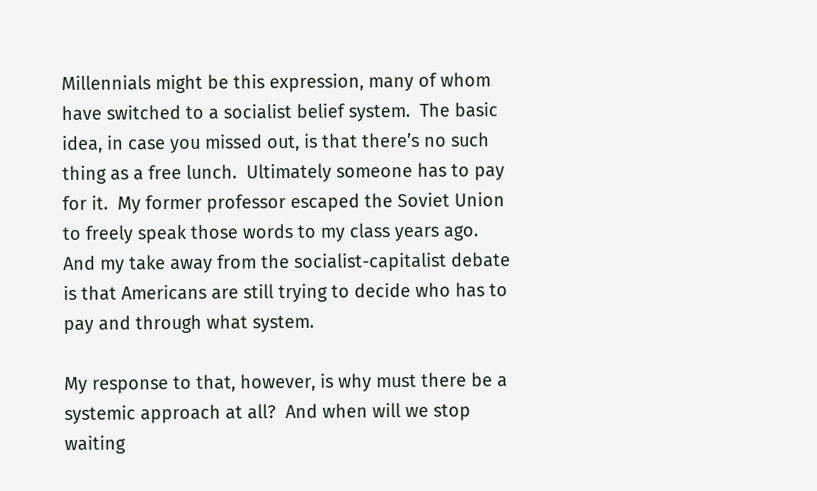Millennials might be this expression, many of whom have switched to a socialist belief system.  The basic idea, in case you missed out, is that there’s no such thing as a free lunch.  Ultimately someone has to pay for it.  My former professor escaped the Soviet Union to freely speak those words to my class years ago.  And my take away from the socialist-capitalist debate is that Americans are still trying to decide who has to pay and through what system.

My response to that, however, is why must there be a systemic approach at all?  And when will we stop waiting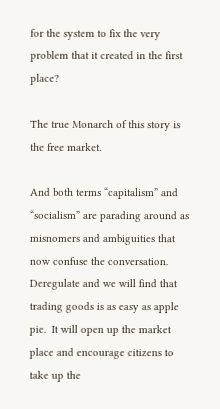for the system to fix the very problem that it created in the first place?

The true Monarch of this story is the free market.

And both terms “capitalism” and “socialism” are parading around as misnomers and ambiguities that now confuse the conversation.  Deregulate and we will find that trading goods is as easy as apple pie.  It will open up the market place and encourage citizens to take up the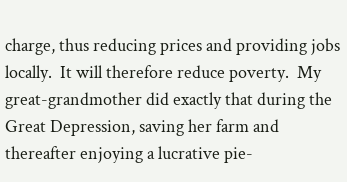charge, thus reducing prices and providing jobs locally.  It will therefore reduce poverty.  My great-grandmother did exactly that during the Great Depression, saving her farm and thereafter enjoying a lucrative pie-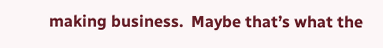making business.  Maybe that’s what the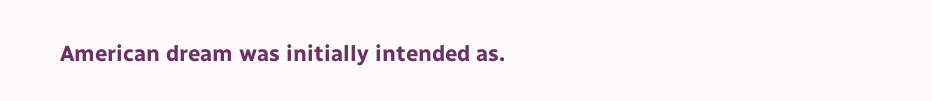American dream was initially intended as.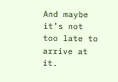And maybe it’s not too late to arrive at it.